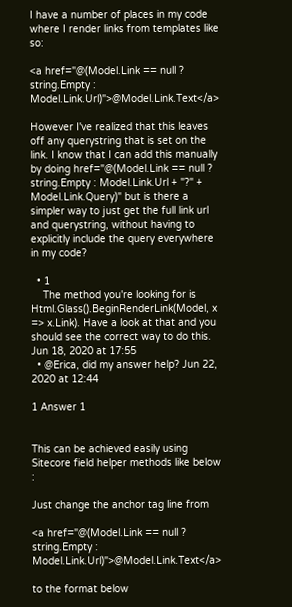I have a number of places in my code where I render links from templates like so:

<a href="@(Model.Link == null ? string.Empty : Model.Link.Url)">@Model.Link.Text</a>

However I've realized that this leaves off any querystring that is set on the link. I know that I can add this manually by doing href="@(Model.Link == null ? string.Empty : Model.Link.Url + "?" + Model.Link.Query)" but is there a simpler way to just get the full link url and querystring, without having to explicitly include the query everywhere in my code?

  • 1
    The method you're looking for is Html.Glass().BeginRenderLink(Model, x => x.Link). Have a look at that and you should see the correct way to do this. Jun 18, 2020 at 17:55
  • @Erica, did my answer help? Jun 22, 2020 at 12:44

1 Answer 1


This can be achieved easily using Sitecore field helper methods like below :

Just change the anchor tag line from

<a href="@(Model.Link == null ? string.Empty : Model.Link.Url)">@Model.Link.Text</a>

to the format below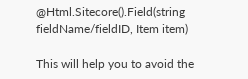@Html.Sitecore().Field(string fieldName/fieldID, Item item)

This will help you to avoid the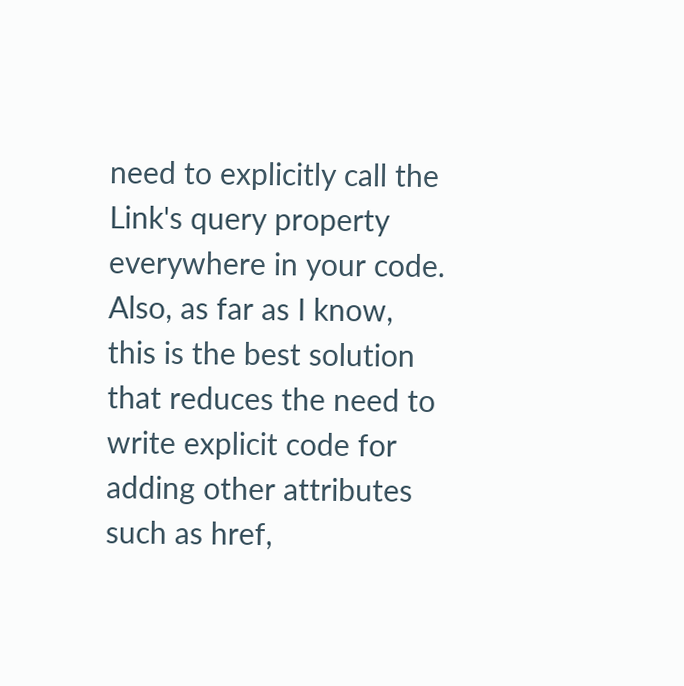need to explicitly call the Link's query property everywhere in your code. Also, as far as I know, this is the best solution that reduces the need to write explicit code for adding other attributes such as href,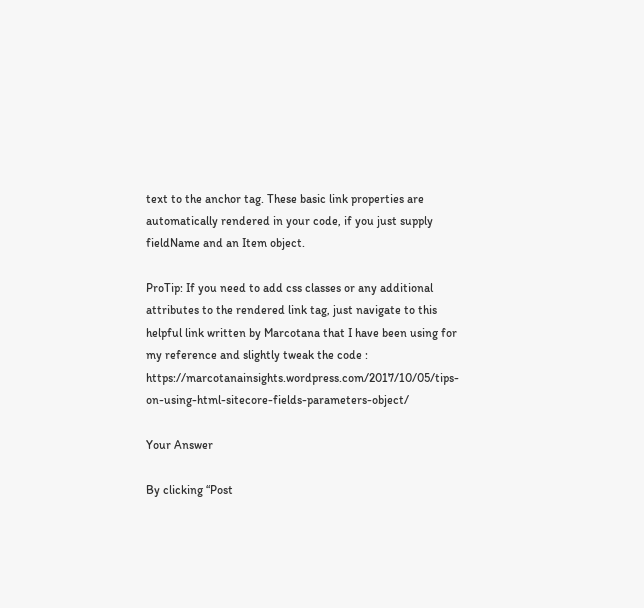text to the anchor tag. These basic link properties are automatically rendered in your code, if you just supply fieldName and an Item object.

ProTip: If you need to add css classes or any additional attributes to the rendered link tag, just navigate to this helpful link written by Marcotana that I have been using for my reference and slightly tweak the code : https://marcotanainsights.wordpress.com/2017/10/05/tips-on-using-html-sitecore-fields-parameters-object/

Your Answer

By clicking “Post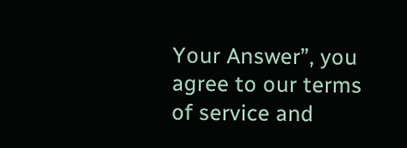Your Answer”, you agree to our terms of service and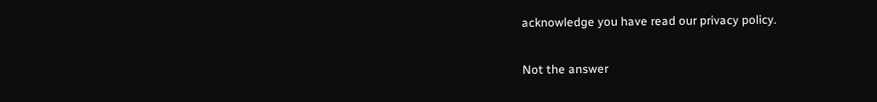acknowledge you have read our privacy policy.

Not the answer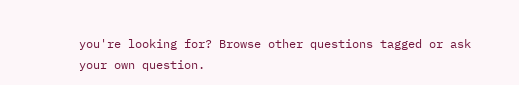you're looking for? Browse other questions tagged or ask your own question.